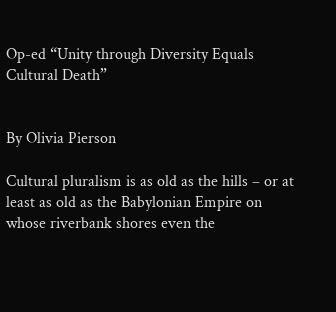Op-ed “Unity through Diversity Equals Cultural Death”


By Olivia Pierson

Cultural pluralism is as old as the hills – or at least as old as the Babylonian Empire on whose riverbank shores even the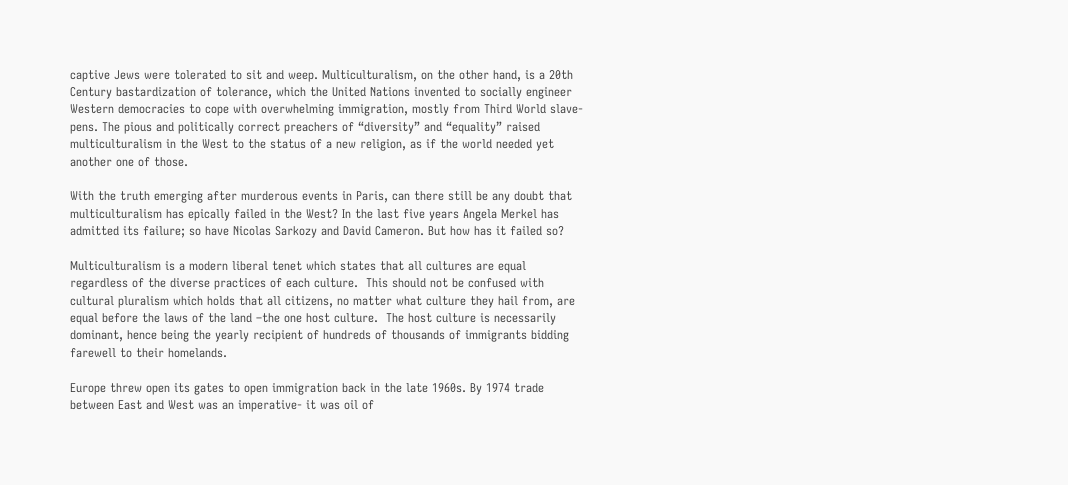captive Jews were tolerated to sit and weep. Multiculturalism, on the other hand, is a 20th Century bastardization of tolerance, which the United Nations invented to socially engineer Western democracies to cope with overwhelming immigration, mostly from Third World slave-pens. The pious and politically correct preachers of “diversity” and “equality” raised multiculturalism in the West to the status of a new religion, as if the world needed yet another one of those.

With the truth emerging after murderous events in Paris, can there still be any doubt that multiculturalism has epically failed in the West? In the last five years Angela Merkel has admitted its failure; so have Nicolas Sarkozy and David Cameron. But how has it failed so?

Multiculturalism is a modern liberal tenet which states that all cultures are equal regardless of the diverse practices of each culture.  This should not be confused with cultural pluralism which holds that all citizens, no matter what culture they hail from, are equal before the laws of the land –the one host culture.  The host culture is necessarily dominant, hence being the yearly recipient of hundreds of thousands of immigrants bidding farewell to their homelands.

Europe threw open its gates to open immigration back in the late 1960s. By 1974 trade between East and West was an imperative- it was oil of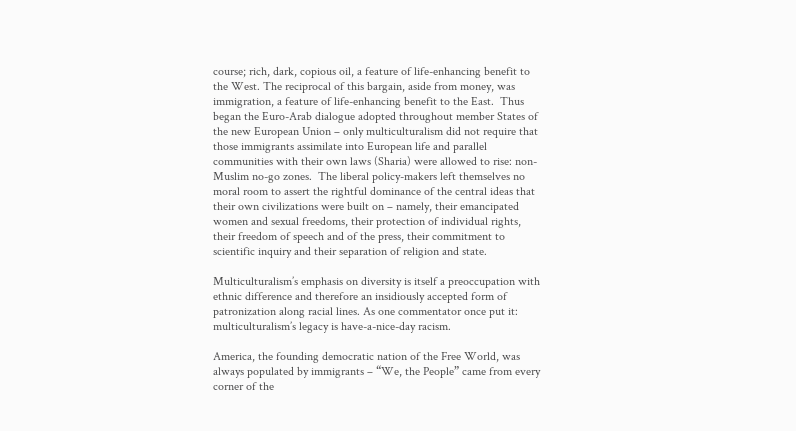course; rich, dark, copious oil, a feature of life-enhancing benefit to the West. The reciprocal of this bargain, aside from money, was immigration, a feature of life-enhancing benefit to the East.  Thus began the Euro-Arab dialogue adopted throughout member States of the new European Union – only multiculturalism did not require that those immigrants assimilate into European life and parallel communities with their own laws (Sharia) were allowed to rise: non-Muslim no-go zones.  The liberal policy-makers left themselves no moral room to assert the rightful dominance of the central ideas that their own civilizations were built on – namely, their emancipated women and sexual freedoms, their protection of individual rights, their freedom of speech and of the press, their commitment to scientific inquiry and their separation of religion and state.

Multiculturalism’s emphasis on diversity is itself a preoccupation with ethnic difference and therefore an insidiously accepted form of patronization along racial lines. As one commentator once put it: multiculturalism’s legacy is have-a-nice-day racism.

America, the founding democratic nation of the Free World, was always populated by immigrants – “We, the People” came from every corner of the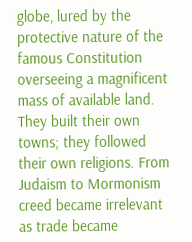globe, lured by the protective nature of the famous Constitution overseeing a magnificent mass of available land.  They built their own towns; they followed their own religions. From Judaism to Mormonism creed became irrelevant as trade became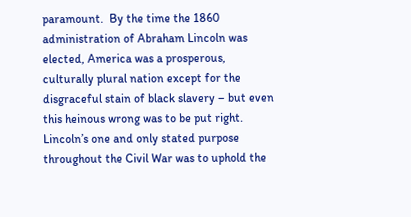paramount.  By the time the 1860 administration of Abraham Lincoln was elected, America was a prosperous, culturally plural nation except for the disgraceful stain of black slavery – but even this heinous wrong was to be put right. Lincoln’s one and only stated purpose throughout the Civil War was to uphold the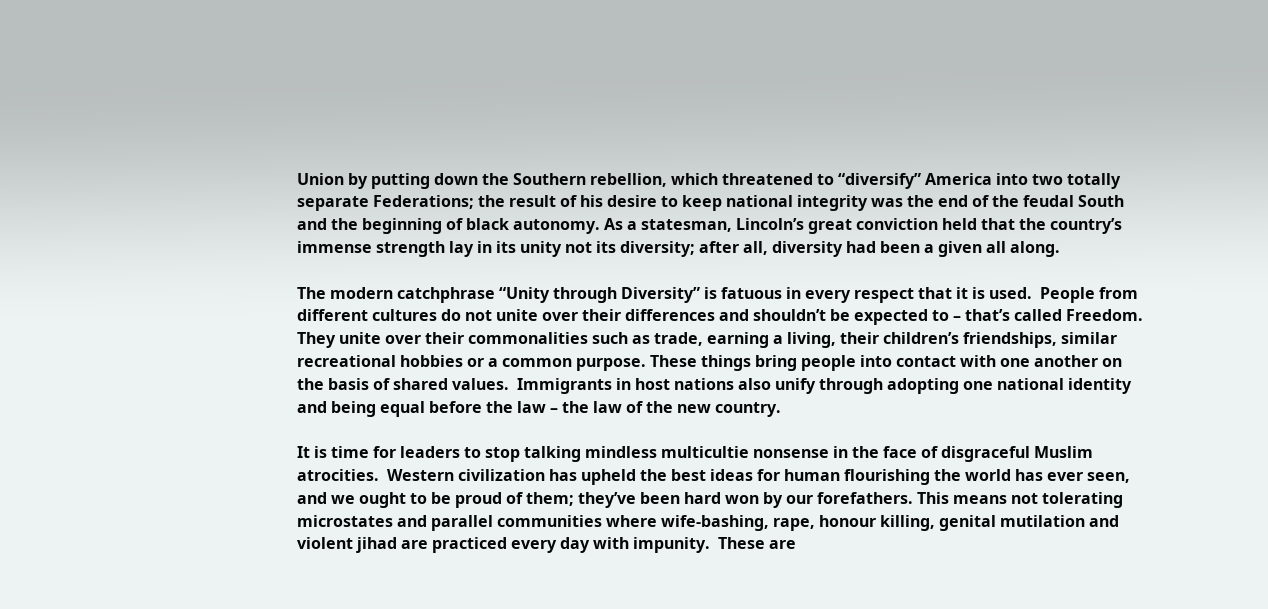Union by putting down the Southern rebellion, which threatened to “diversify” America into two totally separate Federations; the result of his desire to keep national integrity was the end of the feudal South and the beginning of black autonomy. As a statesman, Lincoln’s great conviction held that the country’s immense strength lay in its unity not its diversity; after all, diversity had been a given all along.

The modern catchphrase “Unity through Diversity” is fatuous in every respect that it is used.  People from different cultures do not unite over their differences and shouldn’t be expected to – that’s called Freedom.  They unite over their commonalities such as trade, earning a living, their children’s friendships, similar recreational hobbies or a common purpose. These things bring people into contact with one another on the basis of shared values.  Immigrants in host nations also unify through adopting one national identity and being equal before the law – the law of the new country.

It is time for leaders to stop talking mindless multicultie nonsense in the face of disgraceful Muslim atrocities.  Western civilization has upheld the best ideas for human flourishing the world has ever seen, and we ought to be proud of them; they’ve been hard won by our forefathers. This means not tolerating microstates and parallel communities where wife-bashing, rape, honour killing, genital mutilation and violent jihad are practiced every day with impunity.  These are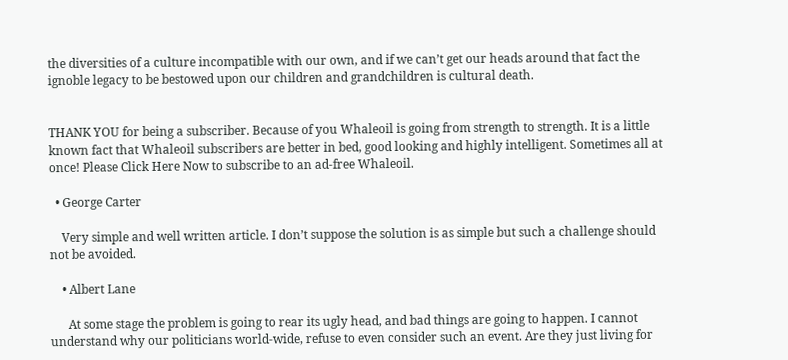the diversities of a culture incompatible with our own, and if we can’t get our heads around that fact the ignoble legacy to be bestowed upon our children and grandchildren is cultural death.


THANK YOU for being a subscriber. Because of you Whaleoil is going from strength to strength. It is a little known fact that Whaleoil subscribers are better in bed, good looking and highly intelligent. Sometimes all at once! Please Click Here Now to subscribe to an ad-free Whaleoil.

  • George Carter

    Very simple and well written article. I don’t suppose the solution is as simple but such a challenge should not be avoided.

    • Albert Lane

      At some stage the problem is going to rear its ugly head, and bad things are going to happen. I cannot understand why our politicians world-wide, refuse to even consider such an event. Are they just living for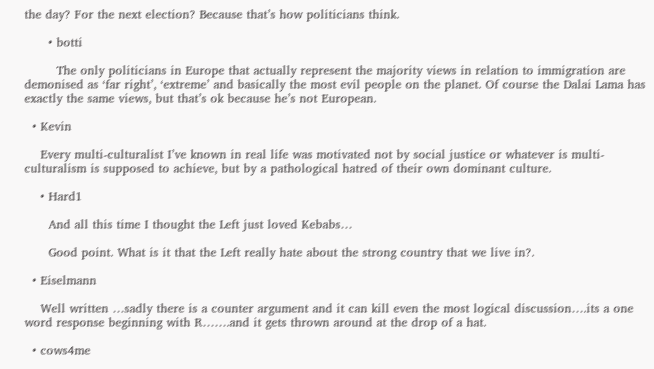the day? For the next election? Because that’s how politicians think.

      • botti

        The only politicians in Europe that actually represent the majority views in relation to immigration are demonised as ‘far right’, ‘extreme’ and basically the most evil people on the planet. Of course the Dalai Lama has exactly the same views, but that’s ok because he’s not European.

  • Kevin

    Every multi-culturalist I’ve known in real life was motivated not by social justice or whatever is multi-culturalism is supposed to achieve, but by a pathological hatred of their own dominant culture.

    • Hard1

      And all this time I thought the Left just loved Kebabs…

      Good point. What is it that the Left really hate about the strong country that we live in?.

  • Eiselmann

    Well written …sadly there is a counter argument and it can kill even the most logical discussion….its a one word response beginning with R…….and it gets thrown around at the drop of a hat.

  • cows4me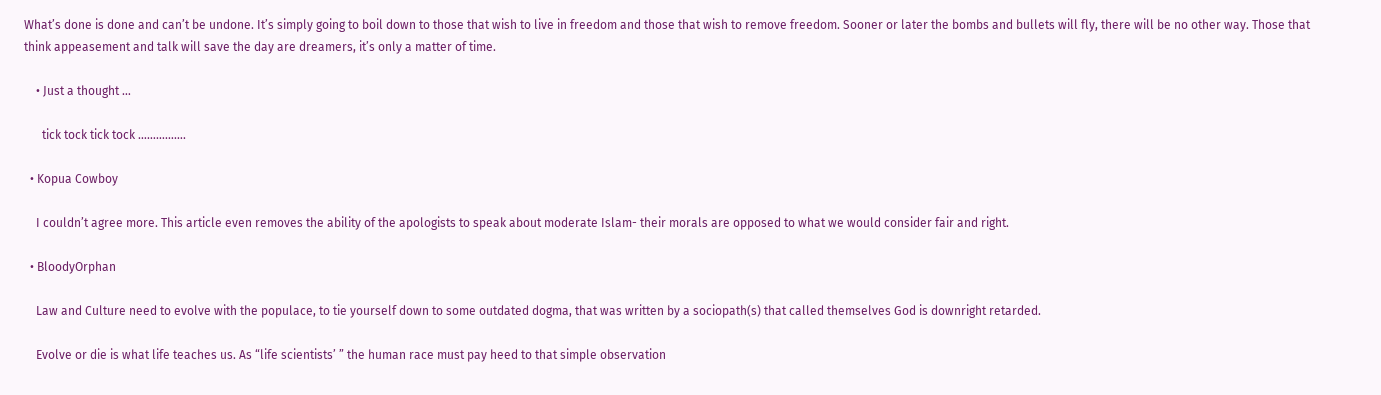What’s done is done and can’t be undone. It’s simply going to boil down to those that wish to live in freedom and those that wish to remove freedom. Sooner or later the bombs and bullets will fly, there will be no other way. Those that think appeasement and talk will save the day are dreamers, it’s only a matter of time.

    • Just a thought …

      tick tock tick tock …………….

  • Kopua Cowboy

    I couldn’t agree more. This article even removes the ability of the apologists to speak about moderate Islam- their morals are opposed to what we would consider fair and right.

  • BloodyOrphan

    Law and Culture need to evolve with the populace, to tie yourself down to some outdated dogma, that was written by a sociopath(s) that called themselves God is downright retarded.

    Evolve or die is what life teaches us. As “life scientists’ ” the human race must pay heed to that simple observation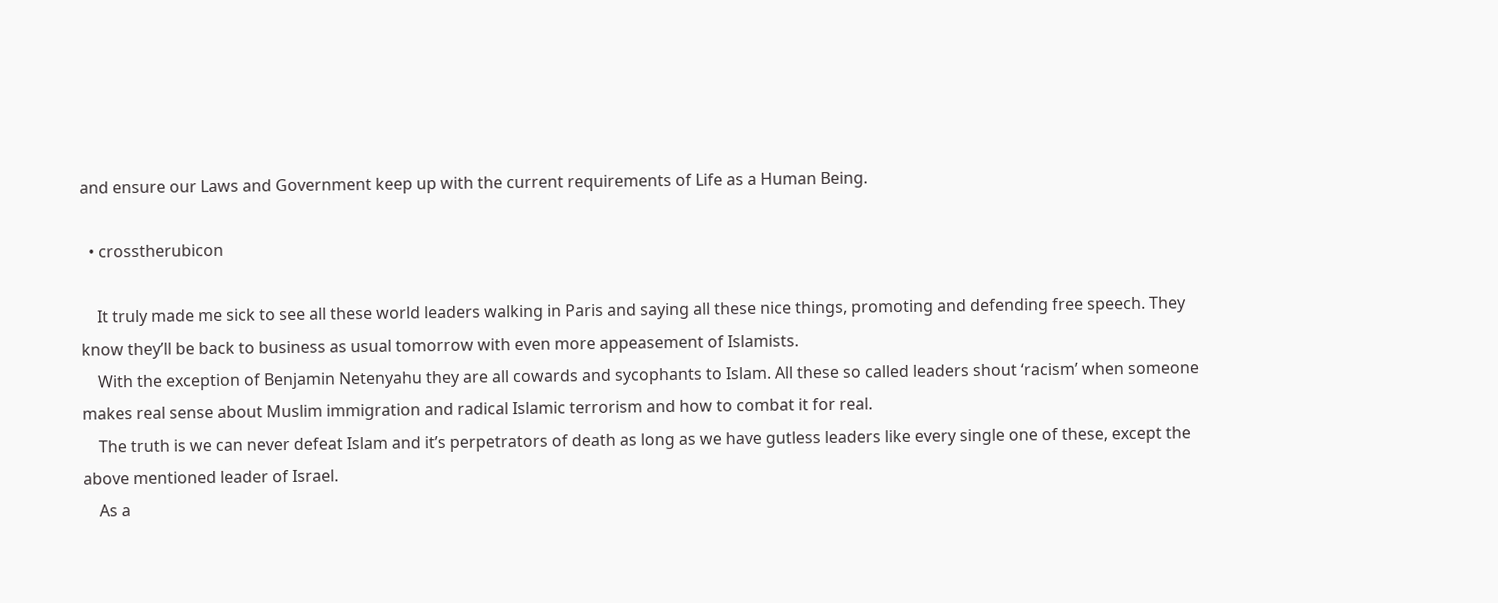and ensure our Laws and Government keep up with the current requirements of Life as a Human Being.

  • crosstherubicon

    It truly made me sick to see all these world leaders walking in Paris and saying all these nice things, promoting and defending free speech. They know they’ll be back to business as usual tomorrow with even more appeasement of Islamists.
    With the exception of Benjamin Netenyahu they are all cowards and sycophants to Islam. All these so called leaders shout ‘racism’ when someone makes real sense about Muslim immigration and radical Islamic terrorism and how to combat it for real.
    The truth is we can never defeat Islam and it’s perpetrators of death as long as we have gutless leaders like every single one of these, except the above mentioned leader of Israel.
    As a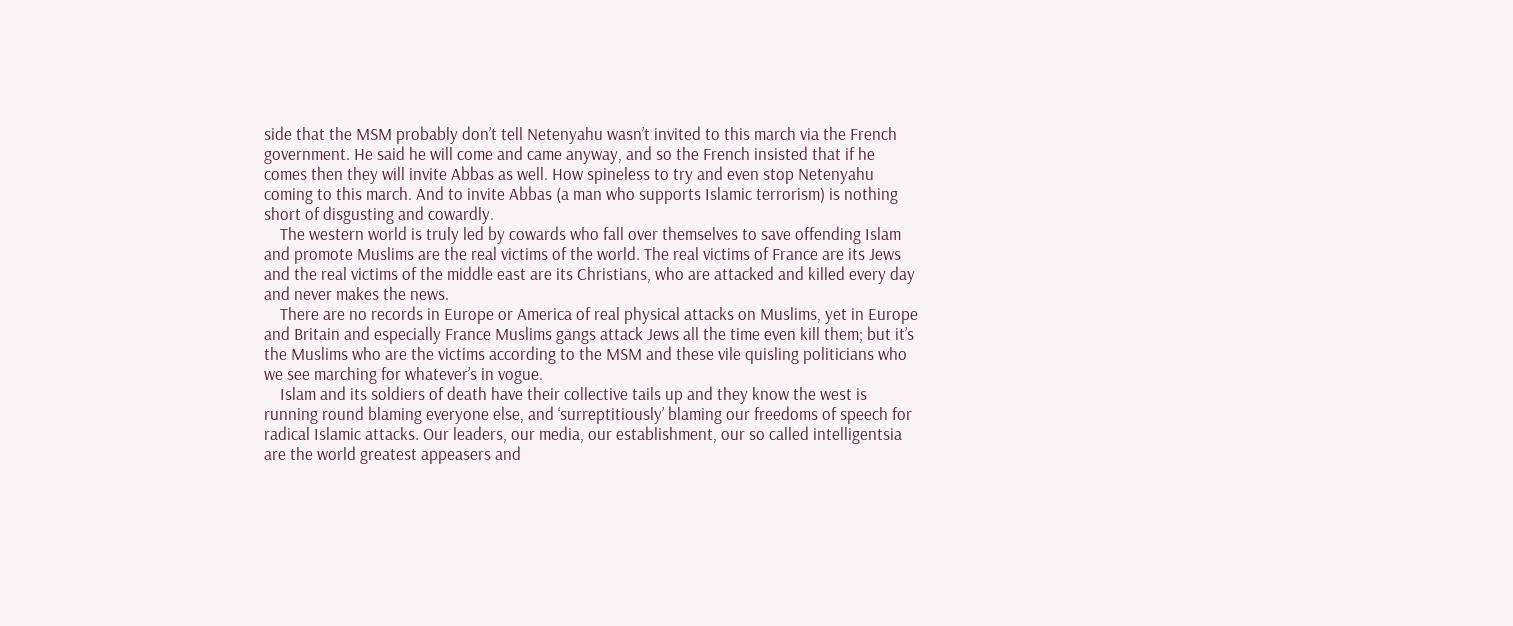side that the MSM probably don’t tell Netenyahu wasn’t invited to this march via the French government. He said he will come and came anyway, and so the French insisted that if he comes then they will invite Abbas as well. How spineless to try and even stop Netenyahu coming to this march. And to invite Abbas (a man who supports Islamic terrorism) is nothing short of disgusting and cowardly.
    The western world is truly led by cowards who fall over themselves to save offending Islam and promote Muslims are the real victims of the world. The real victims of France are its Jews and the real victims of the middle east are its Christians, who are attacked and killed every day and never makes the news.
    There are no records in Europe or America of real physical attacks on Muslims, yet in Europe and Britain and especially France Muslims gangs attack Jews all the time even kill them; but it’s the Muslims who are the victims according to the MSM and these vile quisling politicians who we see marching for whatever’s in vogue.
    Islam and its soldiers of death have their collective tails up and they know the west is running round blaming everyone else, and ‘surreptitiously’ blaming our freedoms of speech for radical Islamic attacks. Our leaders, our media, our establishment, our so called intelligentsia are the world greatest appeasers and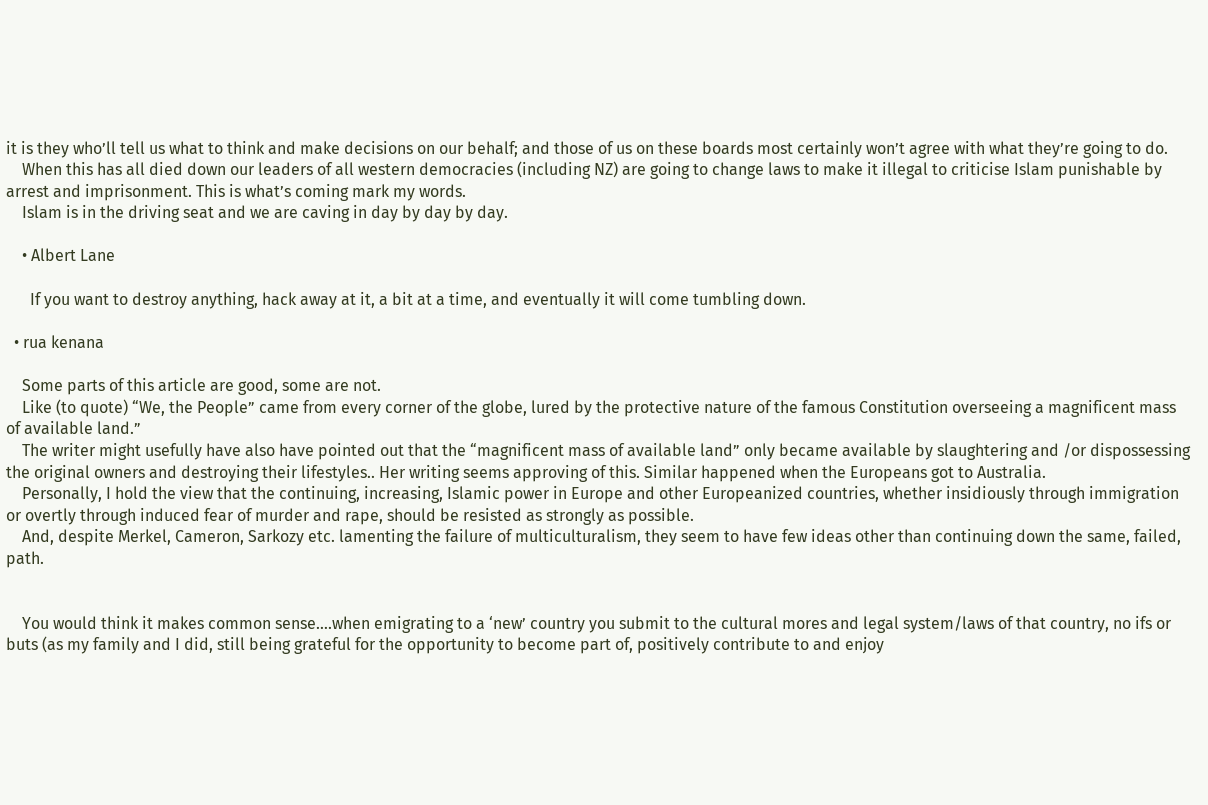it is they who’ll tell us what to think and make decisions on our behalf; and those of us on these boards most certainly won’t agree with what they’re going to do.
    When this has all died down our leaders of all western democracies (including NZ) are going to change laws to make it illegal to criticise Islam punishable by arrest and imprisonment. This is what’s coming mark my words.
    Islam is in the driving seat and we are caving in day by day by day.

    • Albert Lane

      If you want to destroy anything, hack away at it, a bit at a time, and eventually it will come tumbling down.

  • rua kenana

    Some parts of this article are good, some are not.
    Like (to quote) “We, the People” came from every corner of the globe, lured by the protective nature of the famous Constitution overseeing a magnificent mass of available land.”
    The writer might usefully have also have pointed out that the “magnificent mass of available land” only became available by slaughtering and /or dispossessing the original owners and destroying their lifestyles.. Her writing seems approving of this. Similar happened when the Europeans got to Australia.
    Personally, I hold the view that the continuing, increasing, Islamic power in Europe and other Europeanized countries, whether insidiously through immigration or overtly through induced fear of murder and rape, should be resisted as strongly as possible.
    And, despite Merkel, Cameron, Sarkozy etc. lamenting the failure of multiculturalism, they seem to have few ideas other than continuing down the same, failed, path.


    You would think it makes common sense….when emigrating to a ‘new’ country you submit to the cultural mores and legal system/laws of that country, no ifs or buts (as my family and I did, still being grateful for the opportunity to become part of, positively contribute to and enjoy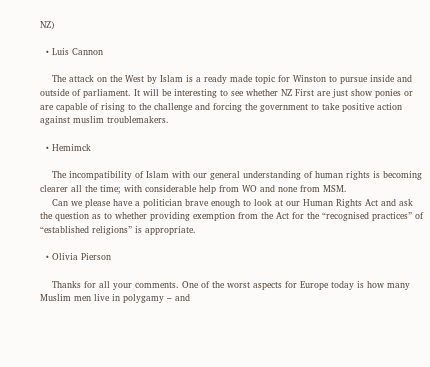NZ)

  • Luis Cannon

    The attack on the West by Islam is a ready made topic for Winston to pursue inside and outside of parliament. It will be interesting to see whether NZ First are just show ponies or are capable of rising to the challenge and forcing the government to take positive action against muslim troublemakers.

  • Hemimck

    The incompatibility of Islam with our general understanding of human rights is becoming clearer all the time; with considerable help from WO and none from MSM.
    Can we please have a politician brave enough to look at our Human Rights Act and ask the question as to whether providing exemption from the Act for the “recognised practices” of “established religions” is appropriate.

  • Olivia Pierson

    Thanks for all your comments. One of the worst aspects for Europe today is how many Muslim men live in polygamy – and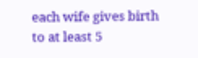each wife gives birth to at least 5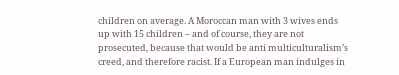children on average. A Moroccan man with 3 wives ends up with 15 children – and of course, they are not prosecuted, because that would be anti multiculturalism’s creed, and therefore racist. If a European man indulges in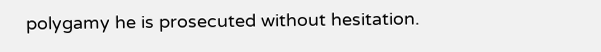polygamy he is prosecuted without hesitation.